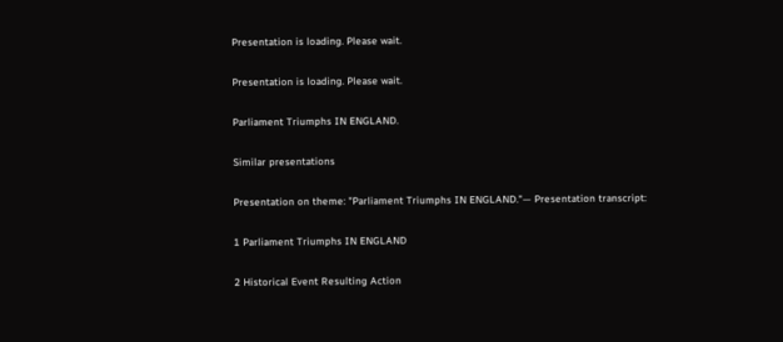Presentation is loading. Please wait.

Presentation is loading. Please wait.

Parliament Triumphs IN ENGLAND.

Similar presentations

Presentation on theme: "Parliament Triumphs IN ENGLAND."— Presentation transcript:

1 Parliament Triumphs IN ENGLAND

2 Historical Event Resulting Action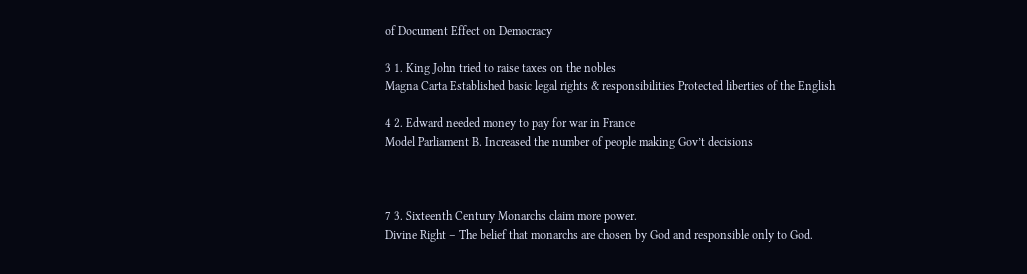of Document Effect on Democracy

3 1. King John tried to raise taxes on the nobles
Magna Carta Established basic legal rights & responsibilities Protected liberties of the English

4 2. Edward needed money to pay for war in France
Model Parliament B. Increased the number of people making Gov’t decisions



7 3. Sixteenth Century Monarchs claim more power.
Divine Right – The belief that monarchs are chosen by God and responsible only to God.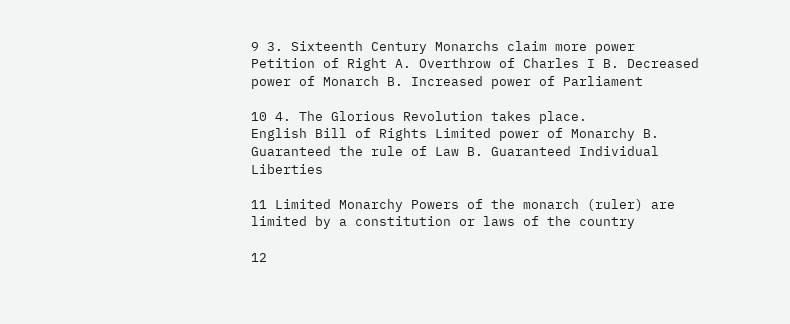9 3. Sixteenth Century Monarchs claim more power
Petition of Right A. Overthrow of Charles I B. Decreased power of Monarch B. Increased power of Parliament

10 4. The Glorious Revolution takes place.
English Bill of Rights Limited power of Monarchy B. Guaranteed the rule of Law B. Guaranteed Individual Liberties

11 Limited Monarchy Powers of the monarch (ruler) are limited by a constitution or laws of the country

12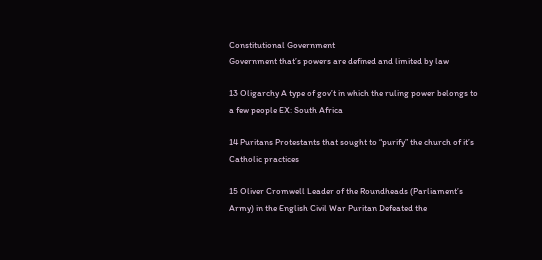Constitutional Government
Government that’s powers are defined and limited by law

13 Oligarchy A type of gov’t in which the ruling power belongs to a few people EX: South Africa

14 Puritans Protestants that sought to “purify” the church of it’s Catholic practices

15 Oliver Cromwell Leader of the Roundheads (Parliament’s Army) in the English Civil War Puritan Defeated the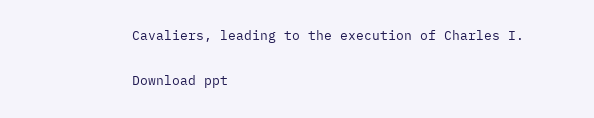Cavaliers, leading to the execution of Charles I.

Download ppt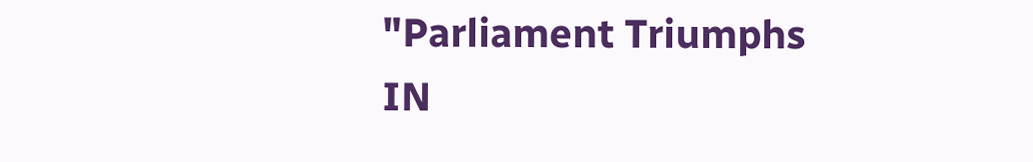"Parliament Triumphs IN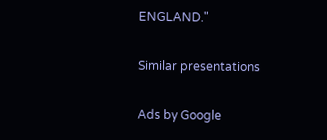ENGLAND."

Similar presentations

Ads by Google